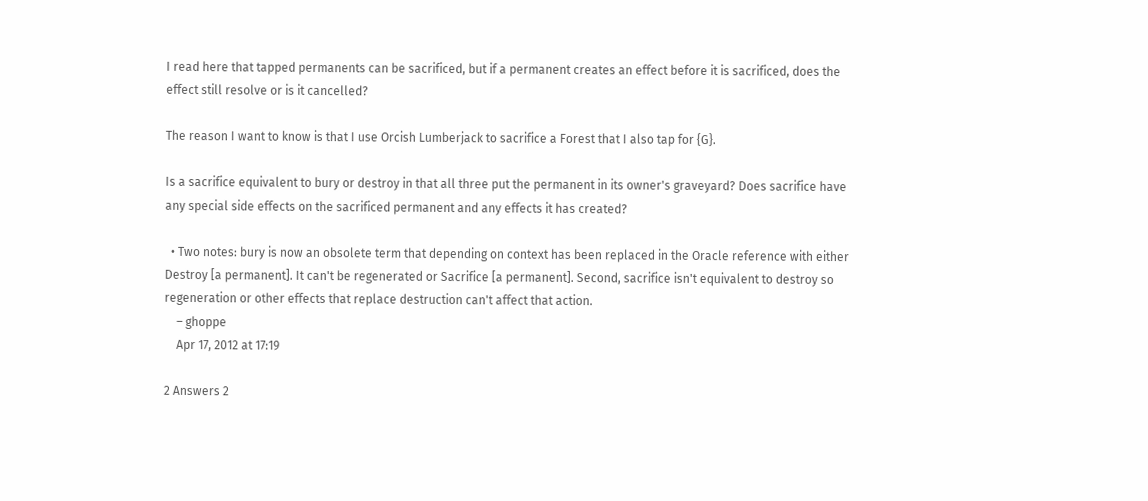I read here that tapped permanents can be sacrificed, but if a permanent creates an effect before it is sacrificed, does the effect still resolve or is it cancelled?

The reason I want to know is that I use Orcish Lumberjack to sacrifice a Forest that I also tap for {G}.

Is a sacrifice equivalent to bury or destroy in that all three put the permanent in its owner's graveyard? Does sacrifice have any special side effects on the sacrificed permanent and any effects it has created?

  • Two notes: bury is now an obsolete term that depending on context has been replaced in the Oracle reference with either Destroy [a permanent]. It can't be regenerated or Sacrifice [a permanent]. Second, sacrifice isn't equivalent to destroy so regeneration or other effects that replace destruction can't affect that action.
    – ghoppe
    Apr 17, 2012 at 17:19

2 Answers 2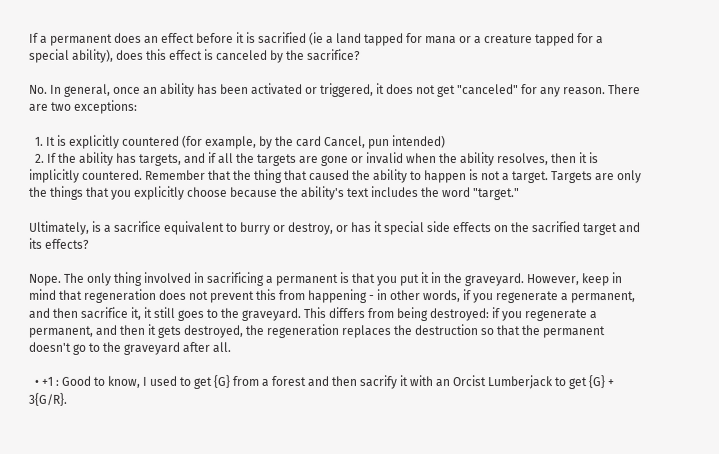If a permanent does an effect before it is sacrified (ie a land tapped for mana or a creature tapped for a special ability), does this effect is canceled by the sacrifice?

No. In general, once an ability has been activated or triggered, it does not get "canceled" for any reason. There are two exceptions:

  1. It is explicitly countered (for example, by the card Cancel, pun intended)
  2. If the ability has targets, and if all the targets are gone or invalid when the ability resolves, then it is implicitly countered. Remember that the thing that caused the ability to happen is not a target. Targets are only the things that you explicitly choose because the ability's text includes the word "target."

Ultimately, is a sacrifice equivalent to burry or destroy, or has it special side effects on the sacrified target and its effects?

Nope. The only thing involved in sacrificing a permanent is that you put it in the graveyard. However, keep in mind that regeneration does not prevent this from happening - in other words, if you regenerate a permanent, and then sacrifice it, it still goes to the graveyard. This differs from being destroyed: if you regenerate a permanent, and then it gets destroyed, the regeneration replaces the destruction so that the permanent doesn't go to the graveyard after all.

  • +1 : Good to know, I used to get {G} from a forest and then sacrify it with an Orcist Lumberjack to get {G} + 3{G/R}.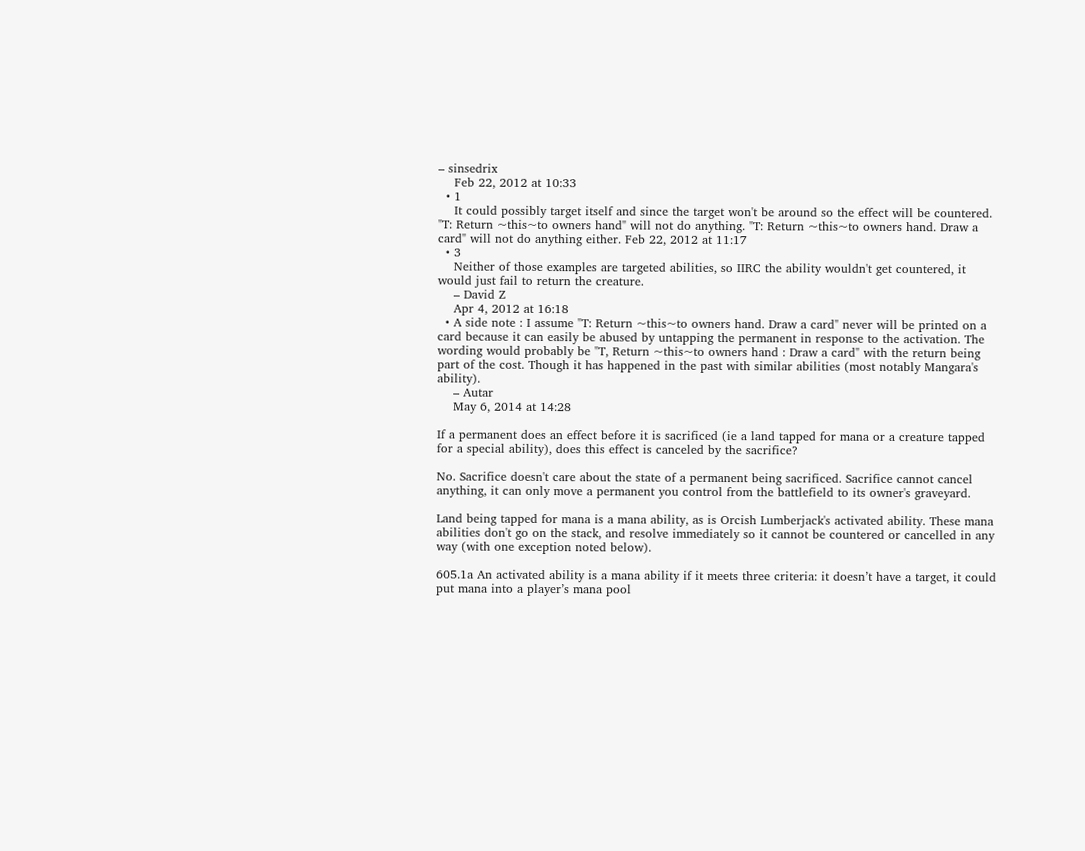– sinsedrix
    Feb 22, 2012 at 10:33
  • 1
    It could possibly target itself and since the target won't be around so the effect will be countered. "T: Return ~this~to owners hand" will not do anything. "T: Return ~this~to owners hand. Draw a card" will not do anything either. Feb 22, 2012 at 11:17
  • 3
    Neither of those examples are targeted abilities, so IIRC the ability wouldn't get countered, it would just fail to return the creature.
    – David Z
    Apr 4, 2012 at 16:18
  • A side note : I assume "T: Return ~this~to owners hand. Draw a card" never will be printed on a card because it can easily be abused by untapping the permanent in response to the activation. The wording would probably be "T, Return ~this~to owners hand : Draw a card" with the return being part of the cost. Though it has happened in the past with similar abilities (most notably Mangara's ability).
    – Autar
    May 6, 2014 at 14:28

If a permanent does an effect before it is sacrificed (ie a land tapped for mana or a creature tapped for a special ability), does this effect is canceled by the sacrifice?

No. Sacrifice doesn't care about the state of a permanent being sacrificed. Sacrifice cannot cancel anything, it can only move a permanent you control from the battlefield to its owner's graveyard.

Land being tapped for mana is a mana ability, as is Orcish Lumberjack's activated ability. These mana abilities don't go on the stack, and resolve immediately so it cannot be countered or cancelled in any way (with one exception noted below).

605.1a An activated ability is a mana ability if it meets three criteria: it doesn’t have a target, it could put mana into a player’s mana pool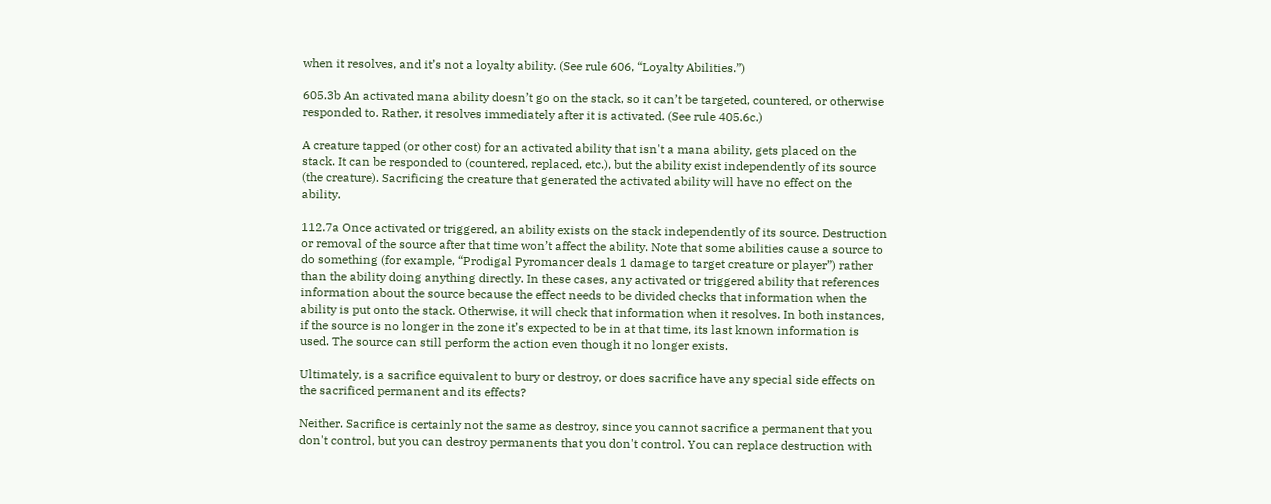when it resolves, and it’s not a loyalty ability. (See rule 606, “Loyalty Abilities.”)

605.3b An activated mana ability doesn’t go on the stack, so it can’t be targeted, countered, or otherwise responded to. Rather, it resolves immediately after it is activated. (See rule 405.6c.)

A creature tapped (or other cost) for an activated ability that isn't a mana ability, gets placed on the stack. It can be responded to (countered, replaced, etc.), but the ability exist independently of its source (the creature). Sacrificing the creature that generated the activated ability will have no effect on the ability.

112.7a Once activated or triggered, an ability exists on the stack independently of its source. Destruction or removal of the source after that time won’t affect the ability. Note that some abilities cause a source to do something (for example, “Prodigal Pyromancer deals 1 damage to target creature or player”) rather than the ability doing anything directly. In these cases, any activated or triggered ability that references information about the source because the effect needs to be divided checks that information when the ability is put onto the stack. Otherwise, it will check that information when it resolves. In both instances, if the source is no longer in the zone it’s expected to be in at that time, its last known information is used. The source can still perform the action even though it no longer exists.

Ultimately, is a sacrifice equivalent to bury or destroy, or does sacrifice have any special side effects on the sacrificed permanent and its effects?

Neither. Sacrifice is certainly not the same as destroy, since you cannot sacrifice a permanent that you don't control, but you can destroy permanents that you don't control. You can replace destruction with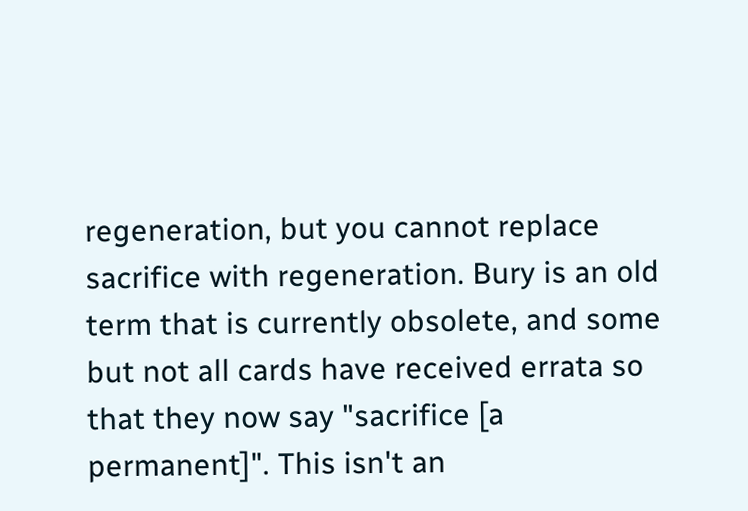regeneration, but you cannot replace sacrifice with regeneration. Bury is an old term that is currently obsolete, and some but not all cards have received errata so that they now say "sacrifice [a permanent]". This isn't an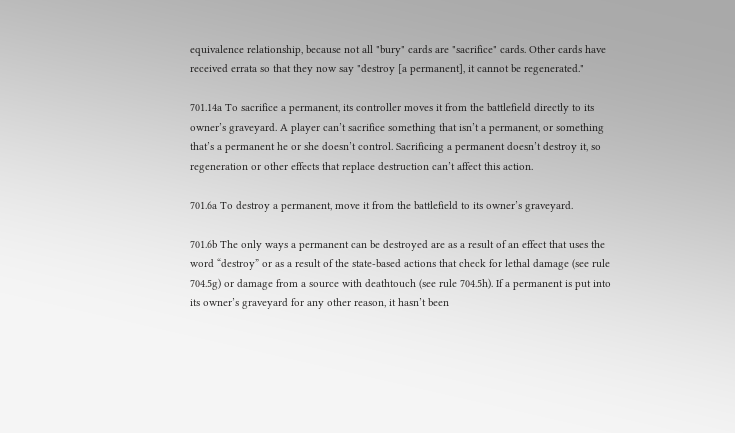equivalence relationship, because not all "bury" cards are "sacrifice" cards. Other cards have received errata so that they now say "destroy [a permanent], it cannot be regenerated."

701.14a To sacrifice a permanent, its controller moves it from the battlefield directly to its owner’s graveyard. A player can’t sacrifice something that isn’t a permanent, or something that’s a permanent he or she doesn’t control. Sacrificing a permanent doesn’t destroy it, so regeneration or other effects that replace destruction can’t affect this action.

701.6a To destroy a permanent, move it from the battlefield to its owner’s graveyard.

701.6b The only ways a permanent can be destroyed are as a result of an effect that uses the word “destroy” or as a result of the state-based actions that check for lethal damage (see rule 704.5g) or damage from a source with deathtouch (see rule 704.5h). If a permanent is put into its owner’s graveyard for any other reason, it hasn’t been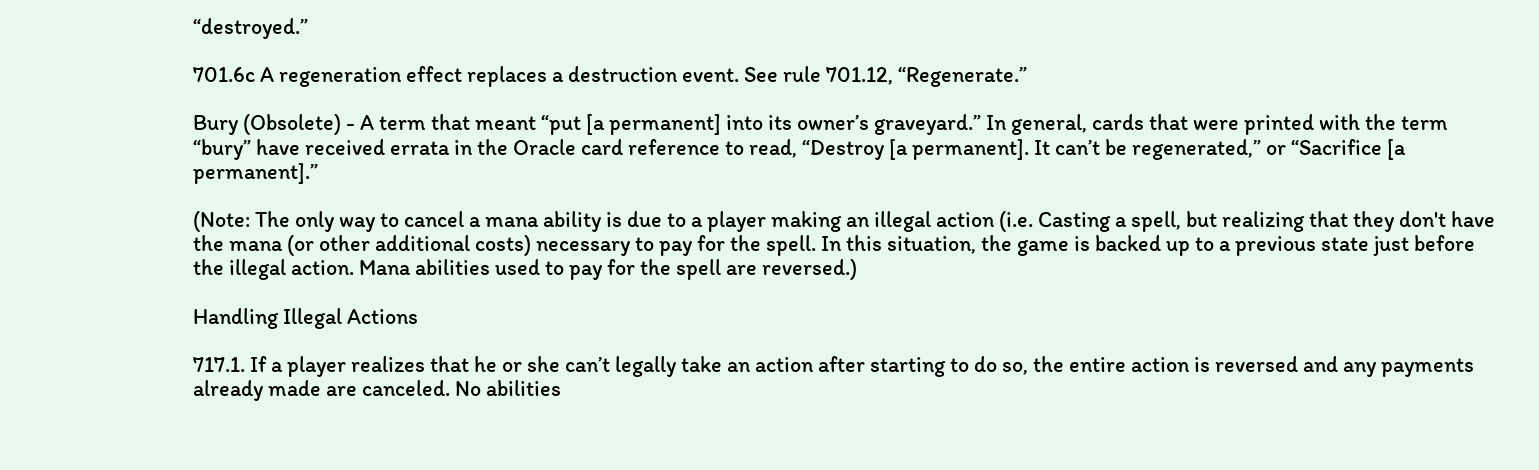“destroyed.”

701.6c A regeneration effect replaces a destruction event. See rule 701.12, “Regenerate.”

Bury (Obsolete) - A term that meant “put [a permanent] into its owner’s graveyard.” In general, cards that were printed with the term “bury” have received errata in the Oracle card reference to read, “Destroy [a permanent]. It can’t be regenerated,” or “Sacrifice [a permanent].”

(Note: The only way to cancel a mana ability is due to a player making an illegal action (i.e. Casting a spell, but realizing that they don't have the mana (or other additional costs) necessary to pay for the spell. In this situation, the game is backed up to a previous state just before the illegal action. Mana abilities used to pay for the spell are reversed.)

Handling Illegal Actions

717.1. If a player realizes that he or she can’t legally take an action after starting to do so, the entire action is reversed and any payments already made are canceled. No abilities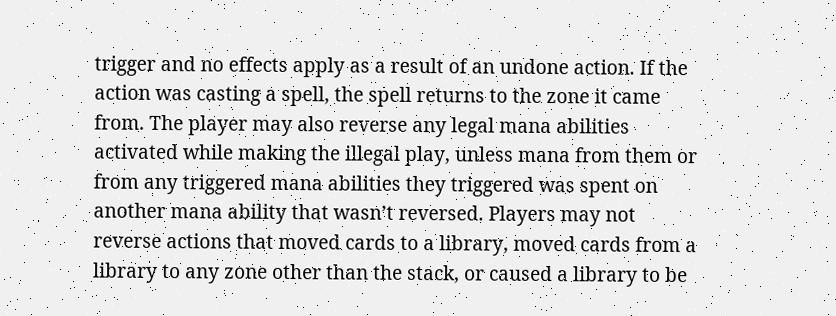trigger and no effects apply as a result of an undone action. If the action was casting a spell, the spell returns to the zone it came from. The player may also reverse any legal mana abilities activated while making the illegal play, unless mana from them or from any triggered mana abilities they triggered was spent on another mana ability that wasn’t reversed. Players may not reverse actions that moved cards to a library, moved cards from a library to any zone other than the stack, or caused a library to be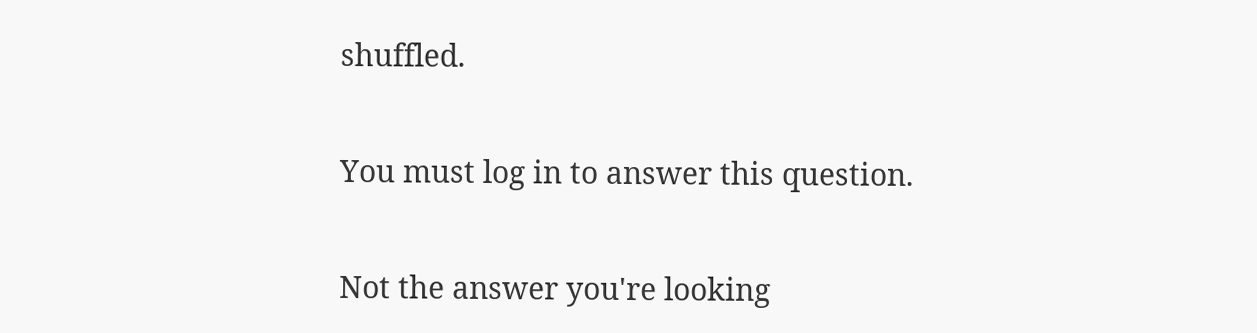shuffled.

You must log in to answer this question.

Not the answer you're looking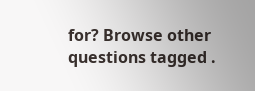for? Browse other questions tagged .